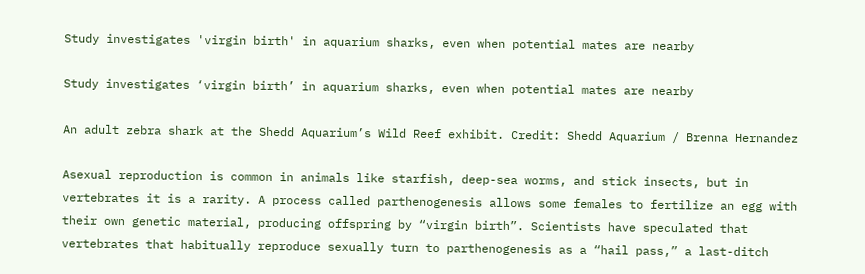Study investigates 'virgin birth' in aquarium sharks, even when potential mates are nearby

Study investigates ‘virgin birth’ in aquarium sharks, even when potential mates are nearby

An adult zebra shark at the Shedd Aquarium’s Wild Reef exhibit. Credit: Shedd Aquarium / Brenna Hernandez

Asexual reproduction is common in animals like starfish, deep-sea worms, and stick insects, but in vertebrates it is a rarity. A process called parthenogenesis allows some females to fertilize an egg with their own genetic material, producing offspring by “virgin birth”. Scientists have speculated that vertebrates that habitually reproduce sexually turn to parthenogenesis as a “hail pass,” a last-ditch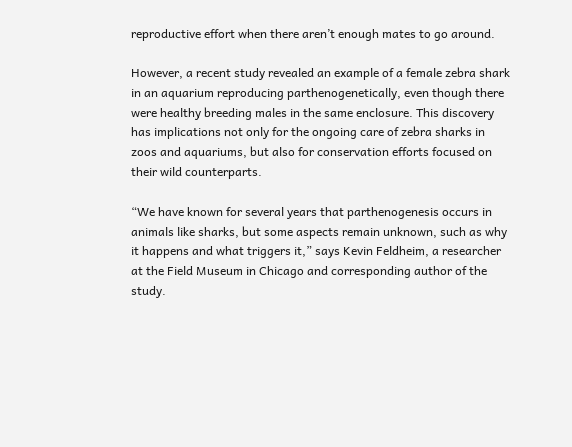reproductive effort when there aren’t enough mates to go around.

However, a recent study revealed an example of a female zebra shark in an aquarium reproducing parthenogenetically, even though there were healthy breeding males in the same enclosure. This discovery has implications not only for the ongoing care of zebra sharks in zoos and aquariums, but also for conservation efforts focused on their wild counterparts.

“We have known for several years that parthenogenesis occurs in animals like sharks, but some aspects remain unknown, such as why it happens and what triggers it,” says Kevin Feldheim, a researcher at the Field Museum in Chicago and corresponding author of the study.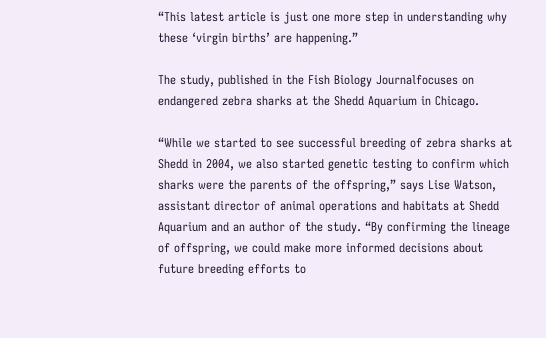“This latest article is just one more step in understanding why these ‘virgin births’ are happening.”

The study, published in the Fish Biology Journalfocuses on endangered zebra sharks at the Shedd Aquarium in Chicago.

“While we started to see successful breeding of zebra sharks at Shedd in 2004, we also started genetic testing to confirm which sharks were the parents of the offspring,” says Lise Watson, assistant director of animal operations and habitats at Shedd Aquarium and an author of the study. “By confirming the lineage of offspring, we could make more informed decisions about future breeding efforts to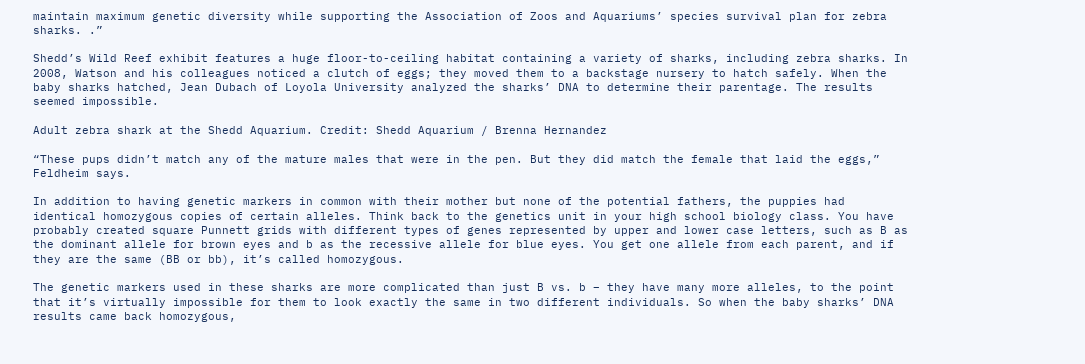maintain maximum genetic diversity while supporting the Association of Zoos and Aquariums’ species survival plan for zebra sharks. .”

Shedd’s Wild Reef exhibit features a huge floor-to-ceiling habitat containing a variety of sharks, including zebra sharks. In 2008, Watson and his colleagues noticed a clutch of eggs; they moved them to a backstage nursery to hatch safely. When the baby sharks hatched, Jean Dubach of Loyola University analyzed the sharks’ DNA to determine their parentage. The results seemed impossible.

Adult zebra shark at the Shedd Aquarium. Credit: Shedd Aquarium / Brenna Hernandez

“These pups didn’t match any of the mature males that were in the pen. But they did match the female that laid the eggs,” Feldheim says.

In addition to having genetic markers in common with their mother but none of the potential fathers, the puppies had identical homozygous copies of certain alleles. Think back to the genetics unit in your high school biology class. You have probably created square Punnett grids with different types of genes represented by upper and lower case letters, such as B as the dominant allele for brown eyes and b as the recessive allele for blue eyes. You get one allele from each parent, and if they are the same (BB or bb), it’s called homozygous.

The genetic markers used in these sharks are more complicated than just B vs. b – they have many more alleles, to the point that it’s virtually impossible for them to look exactly the same in two different individuals. So when the baby sharks’ DNA results came back homozygous,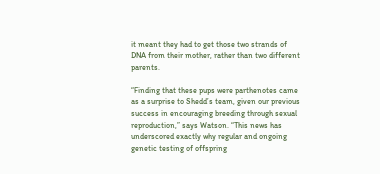it meant they had to get those two strands of DNA from their mother, rather than two different parents.

“Finding that these pups were parthenotes came as a surprise to Shedd’s team, given our previous success in encouraging breeding through sexual reproduction,” says Watson. “This news has underscored exactly why regular and ongoing genetic testing of offspring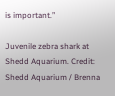is important.”

Juvenile zebra shark at Shedd Aquarium. Credit: Shedd Aquarium / Brenna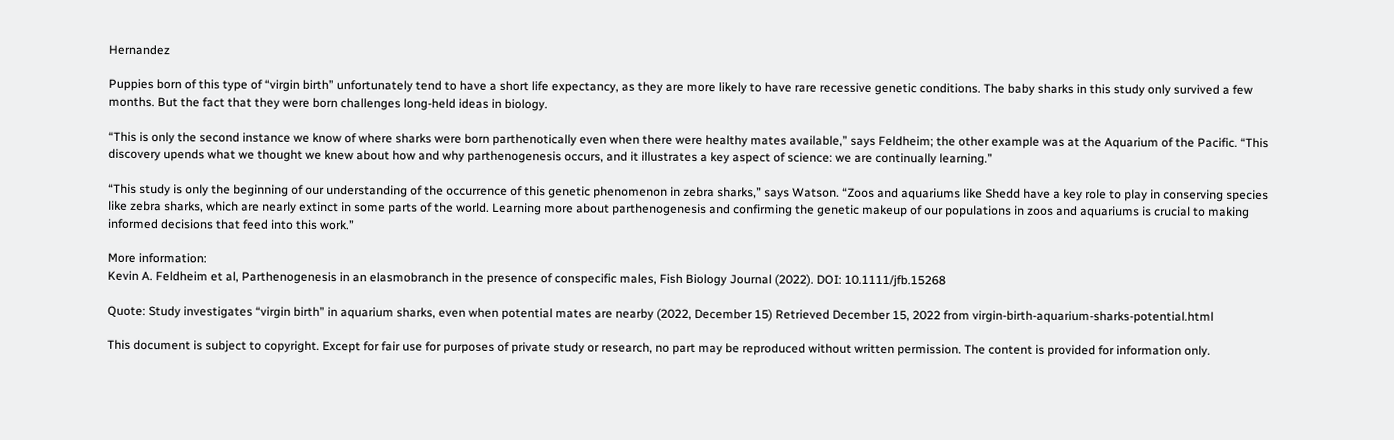Hernandez

Puppies born of this type of “virgin birth” unfortunately tend to have a short life expectancy, as they are more likely to have rare recessive genetic conditions. The baby sharks in this study only survived a few months. But the fact that they were born challenges long-held ideas in biology.

“This is only the second instance we know of where sharks were born parthenotically even when there were healthy mates available,” says Feldheim; the other example was at the Aquarium of the Pacific. “This discovery upends what we thought we knew about how and why parthenogenesis occurs, and it illustrates a key aspect of science: we are continually learning.”

“This study is only the beginning of our understanding of the occurrence of this genetic phenomenon in zebra sharks,” says Watson. “Zoos and aquariums like Shedd have a key role to play in conserving species like zebra sharks, which are nearly extinct in some parts of the world. Learning more about parthenogenesis and confirming the genetic makeup of our populations in zoos and aquariums is crucial to making informed decisions that feed into this work.”

More information:
Kevin A. Feldheim et al, Parthenogenesis in an elasmobranch in the presence of conspecific males, Fish Biology Journal (2022). DOI: 10.1111/jfb.15268

Quote: Study investigates “virgin birth” in aquarium sharks, even when potential mates are nearby (2022, December 15) Retrieved December 15, 2022 from virgin-birth-aquarium-sharks-potential.html

This document is subject to copyright. Except for fair use for purposes of private study or research, no part may be reproduced without written permission. The content is provided for information only.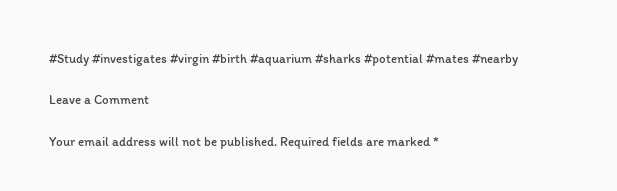#Study #investigates #virgin #birth #aquarium #sharks #potential #mates #nearby

Leave a Comment

Your email address will not be published. Required fields are marked *